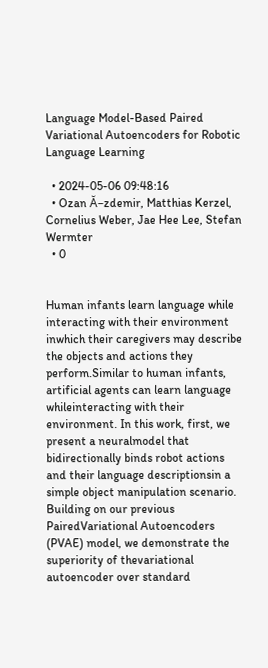Language Model-Based Paired Variational Autoencoders for Robotic Language Learning

  • 2024-05-06 09:48:16
  • Ozan Ă–zdemir, Matthias Kerzel, Cornelius Weber, Jae Hee Lee, Stefan Wermter
  • 0


Human infants learn language while interacting with their environment inwhich their caregivers may describe the objects and actions they perform.Similar to human infants, artificial agents can learn language whileinteracting with their environment. In this work, first, we present a neuralmodel that bidirectionally binds robot actions and their language descriptionsin a simple object manipulation scenario. Building on our previous PairedVariational Autoencoders (PVAE) model, we demonstrate the superiority of thevariational autoencoder over standard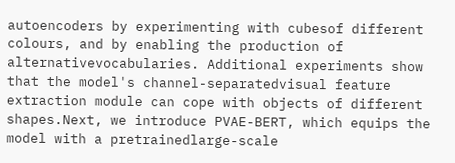autoencoders by experimenting with cubesof different colours, and by enabling the production of alternativevocabularies. Additional experiments show that the model's channel-separatedvisual feature extraction module can cope with objects of different shapes.Next, we introduce PVAE-BERT, which equips the model with a pretrainedlarge-scale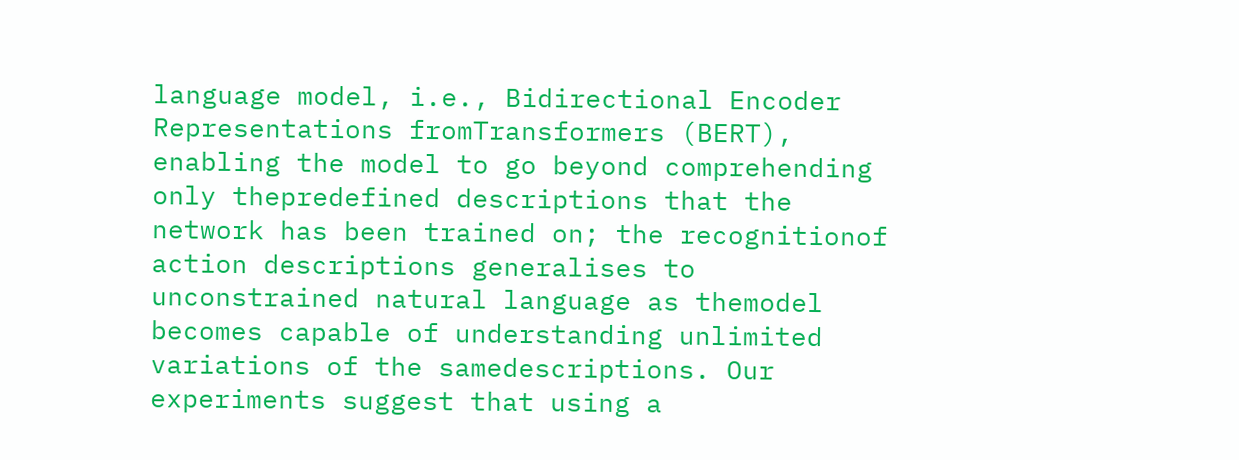language model, i.e., Bidirectional Encoder Representations fromTransformers (BERT), enabling the model to go beyond comprehending only thepredefined descriptions that the network has been trained on; the recognitionof action descriptions generalises to unconstrained natural language as themodel becomes capable of understanding unlimited variations of the samedescriptions. Our experiments suggest that using a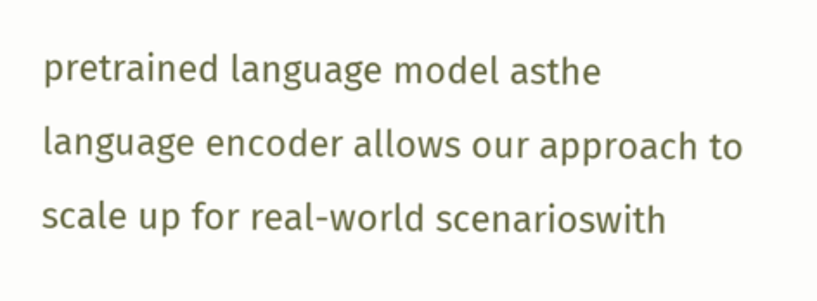pretrained language model asthe language encoder allows our approach to scale up for real-world scenarioswith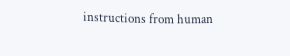instructions from human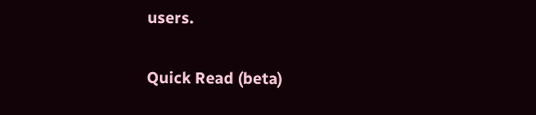users.


Quick Read (beta)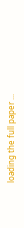loading the full paper ...